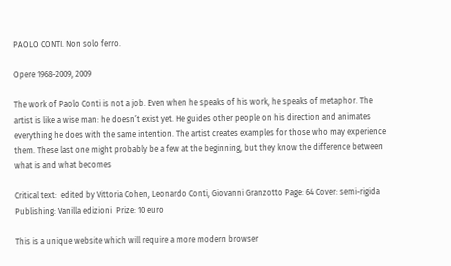PAOLO CONTI. Non solo ferro.

Opere 1968-2009, 2009

The work of Paolo Conti is not a job. Even when he speaks of his work, he speaks of metaphor. The artist is like a wise man: he doesn’t exist yet. He guides other people on his direction and animates everything he does with the same intention. The artist creates examples for those who may experience them. These last one might probably be a few at the beginning, but they know the difference between what is and what becomes

Critical text:  edited by Vittoria Cohen, Leonardo Conti, Giovanni Granzotto Page: 64 Cover: semi-rigida Publishing: Vanilla edizioni  Prize: 10 euro

This is a unique website which will require a more modern browser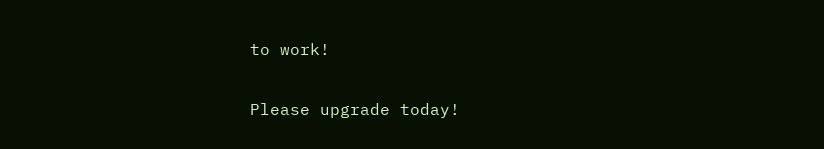to work!

Please upgrade today!